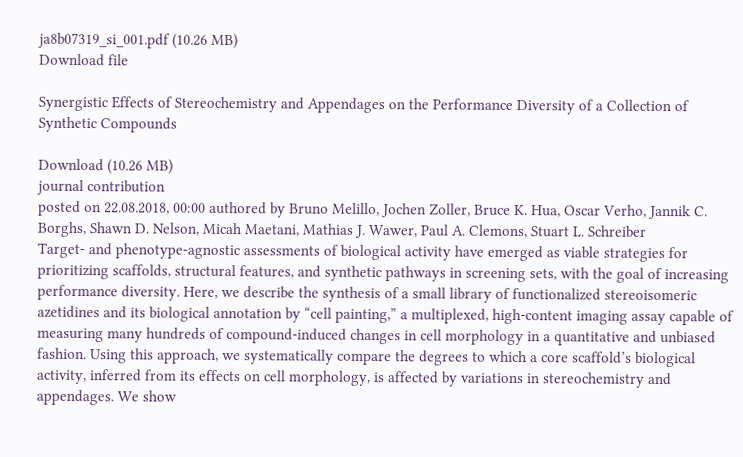ja8b07319_si_001.pdf (10.26 MB)
Download file

Synergistic Effects of Stereochemistry and Appendages on the Performance Diversity of a Collection of Synthetic Compounds

Download (10.26 MB)
journal contribution
posted on 22.08.2018, 00:00 authored by Bruno Melillo, Jochen Zoller, Bruce K. Hua, Oscar Verho, Jannik C. Borghs, Shawn D. Nelson, Micah Maetani, Mathias J. Wawer, Paul A. Clemons, Stuart L. Schreiber
Target- and phenotype-agnostic assessments of biological activity have emerged as viable strategies for prioritizing scaffolds, structural features, and synthetic pathways in screening sets, with the goal of increasing performance diversity. Here, we describe the synthesis of a small library of functionalized stereoisomeric azetidines and its biological annotation by “cell painting,” a multiplexed, high-content imaging assay capable of measuring many hundreds of compound-induced changes in cell morphology in a quantitative and unbiased fashion. Using this approach, we systematically compare the degrees to which a core scaffold’s biological activity, inferred from its effects on cell morphology, is affected by variations in stereochemistry and appendages. We show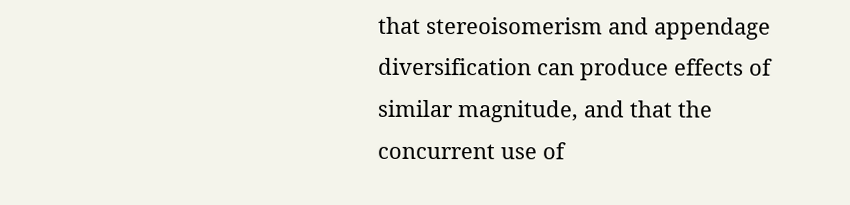that stereoisomerism and appendage diversification can produce effects of similar magnitude, and that the concurrent use of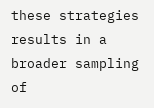these strategies results in a broader sampling of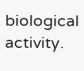biological activity.